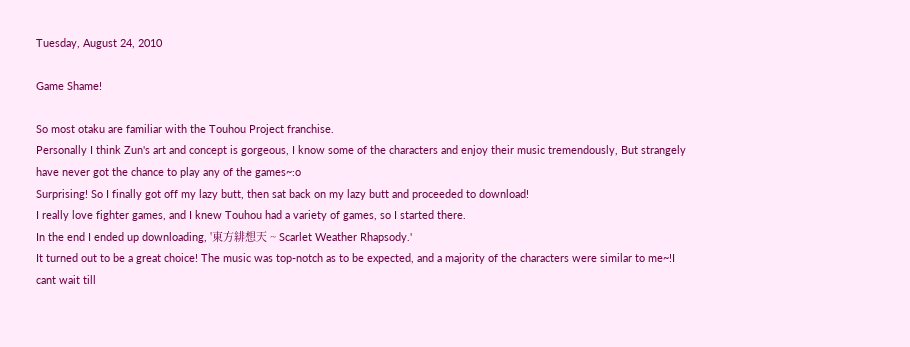Tuesday, August 24, 2010

Game Shame!

So most otaku are familiar with the Touhou Project franchise.
Personally I think Zun's art and concept is gorgeous, I know some of the characters and enjoy their music tremendously, But strangely have never got the chance to play any of the games~:o
Surprising! So I finally got off my lazy butt, then sat back on my lazy butt and proceeded to download!
I really love fighter games, and I knew Touhou had a variety of games, so I started there.
In the end I ended up downloading, '東方緋想天 ~ Scarlet Weather Rhapsody.'
It turned out to be a great choice! The music was top-notch as to be expected, and a majority of the characters were similar to me~!I cant wait till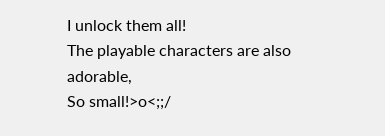I unlock them all!
The playable characters are also adorable,
So small!>o<;;/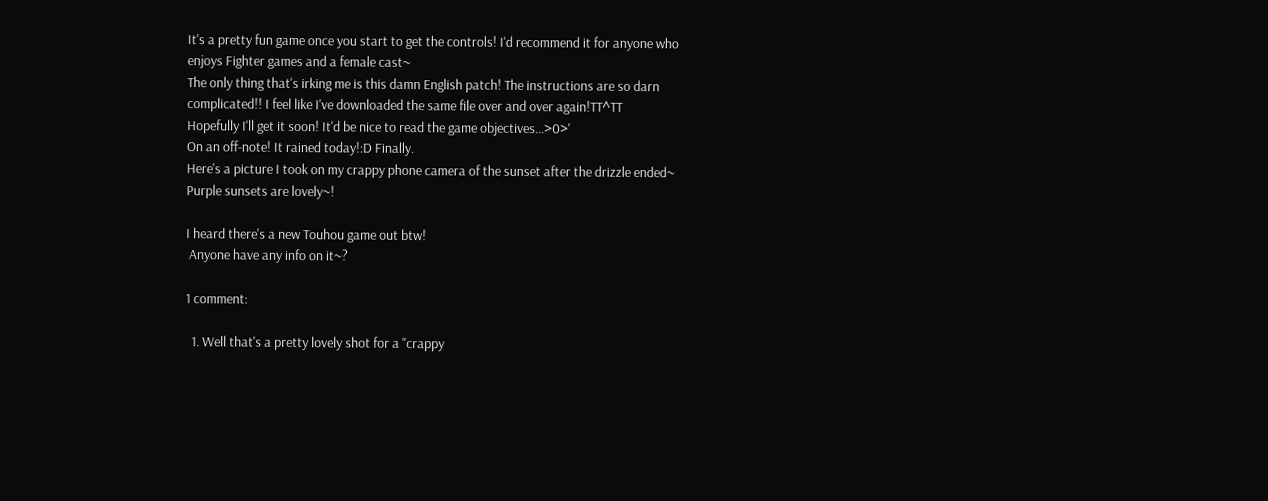It's a pretty fun game once you start to get the controls! I'd recommend it for anyone who enjoys Fighter games and a female cast~
The only thing that's irking me is this damn English patch! The instructions are so darn complicated!! I feel like I've downloaded the same file over and over again!TT^TT
Hopefully I'll get it soon! It'd be nice to read the game objectives...>0>'
On an off-note! It rained today!:D Finally.
Here's a picture I took on my crappy phone camera of the sunset after the drizzle ended~
Purple sunsets are lovely~!

I heard there's a new Touhou game out btw!
 Anyone have any info on it~?

1 comment:

  1. Well that's a pretty lovely shot for a "crappy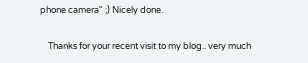phone camera" ;) Nicely done.

    Thanks for your recent visit to my blog.. very much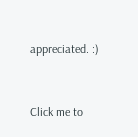appreciated. :)


Click me to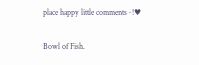place happy little comments~!♥

Bowl of Fish.